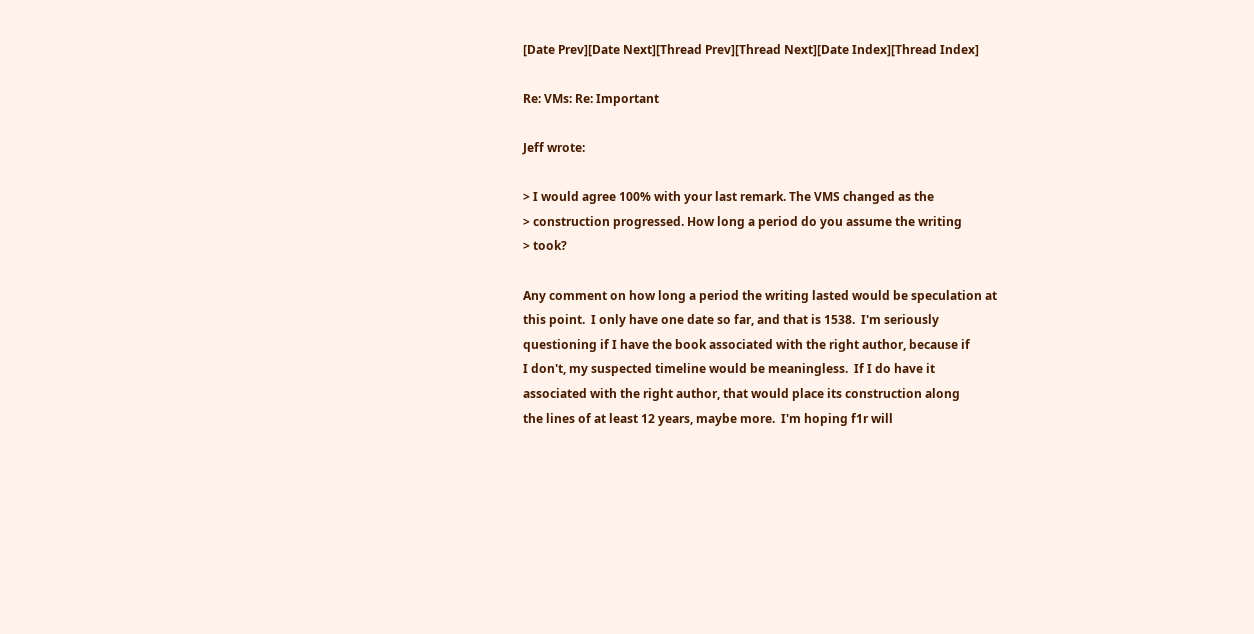[Date Prev][Date Next][Thread Prev][Thread Next][Date Index][Thread Index]

Re: VMs: Re: Important

Jeff wrote:

> I would agree 100% with your last remark. The VMS changed as the
> construction progressed. How long a period do you assume the writing
> took?

Any comment on how long a period the writing lasted would be speculation at
this point.  I only have one date so far, and that is 1538.  I'm seriously
questioning if I have the book associated with the right author, because if
I don't, my suspected timeline would be meaningless.  If I do have it
associated with the right author, that would place its construction along
the lines of at least 12 years, maybe more.  I'm hoping f1r will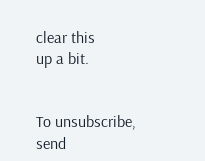clear this
up a bit.


To unsubscribe, send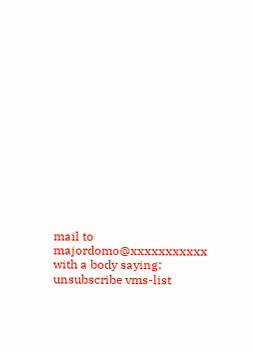mail to majordomo@xxxxxxxxxxx with a body saying:
unsubscribe vms-list